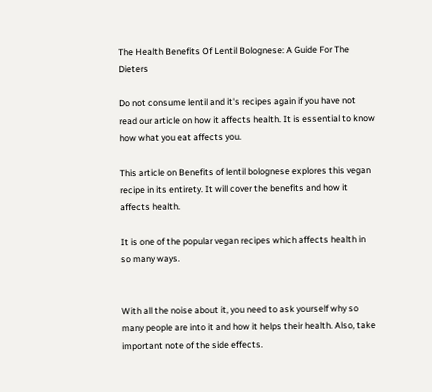The Health Benefits Of Lentil Bolognese: A Guide For The Dieters

Do not consume lentil and it's recipes again if you have not read our article on how it affects health. It is essential to know how what you eat affects you.

This article on Benefits of lentil bolognese explores this vegan recipe in its entirety. It will cover the benefits and how it affects health.

It is one of the popular vegan recipes which affects health in so many ways.


With all the noise about it, you need to ask yourself why so many people are into it and how it helps their health. Also, take important note of the side effects.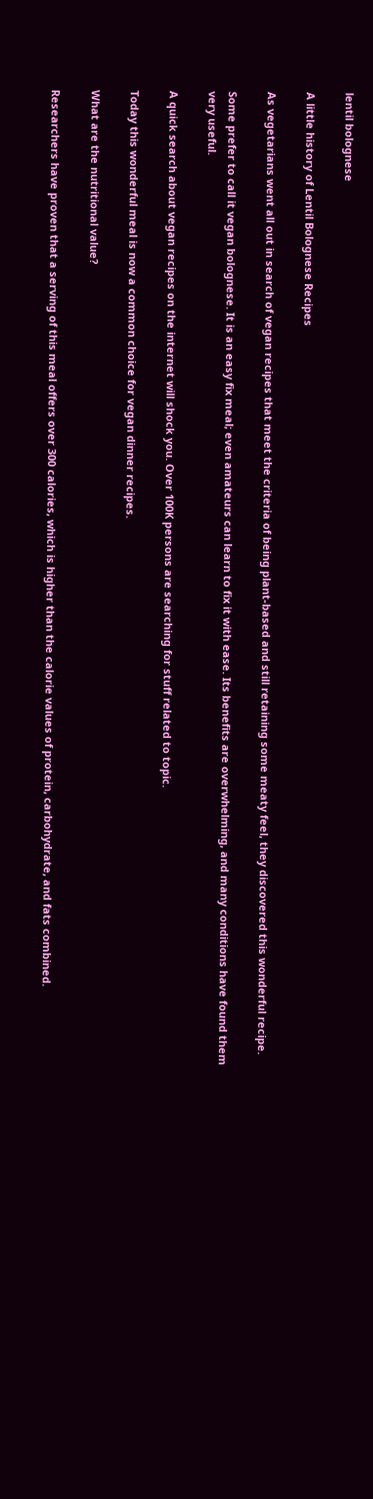lentil bolognese

A little history of Lentil Bolognese Recipes

As vegetarians went all out in search of vegan recipes that meet the criteria of being plant-based and still retaining some meaty feel, they discovered this wonderful recipe.

Some prefer to call it vegan bolognese. It is an easy fix meal; even amateurs can learn to fix it with ease. Its benefits are overwhelming, and many conditions have found them very useful.

A quick search about vegan recipes on the internet will shock you. Over 100K persons are searching for stuff related to topic.

Today this wonderful meal is now a common choice for vegan dinner recipes.

What are the nutritional value?

Researchers have proven that a serving of this meal offers over 300 calories, which is higher than the calorie values of protein, carbohydrate, and fats combined.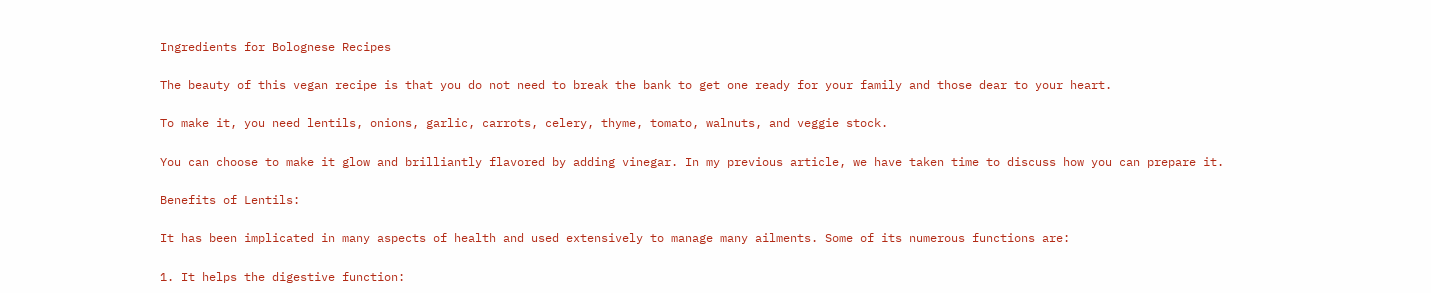Ingredients for Bolognese Recipes

The beauty of this vegan recipe is that you do not need to break the bank to get one ready for your family and those dear to your heart.

To make it, you need lentils, onions, garlic, carrots, celery, thyme, tomato, walnuts, and veggie stock.

You can choose to make it glow and brilliantly flavored by adding vinegar. In my previous article, we have taken time to discuss how you can prepare it.

Benefits of Lentils:

It has been implicated in many aspects of health and used extensively to manage many ailments. Some of its numerous functions are:

1. It helps the digestive function: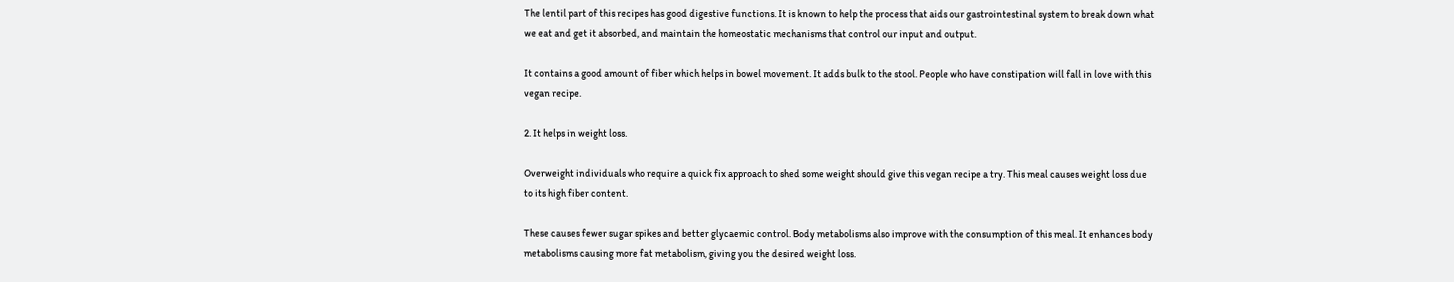The lentil part of this recipes has good digestive functions. It is known to help the process that aids our gastrointestinal system to break down what we eat and get it absorbed, and maintain the homeostatic mechanisms that control our input and output.

It contains a good amount of fiber which helps in bowel movement. It adds bulk to the stool. People who have constipation will fall in love with this vegan recipe.

2. It helps in weight loss.

Overweight individuals who require a quick fix approach to shed some weight should give this vegan recipe a try. This meal causes weight loss due to its high fiber content.

These causes fewer sugar spikes and better glycaemic control. Body metabolisms also improve with the consumption of this meal. It enhances body metabolisms causing more fat metabolism, giving you the desired weight loss.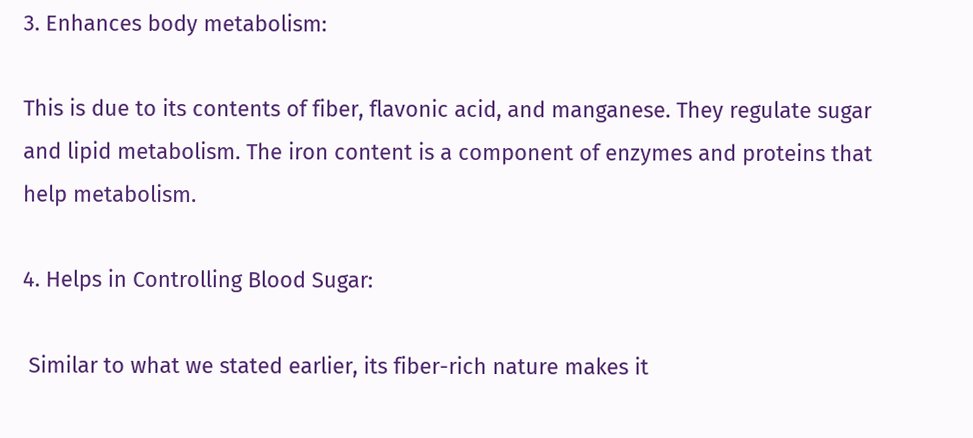3. Enhances body metabolism:

This is due to its contents of fiber, flavonic acid, and manganese. They regulate sugar and lipid metabolism. The iron content is a component of enzymes and proteins that help metabolism.

4. Helps in Controlling Blood Sugar:

 Similar to what we stated earlier, its fiber-rich nature makes it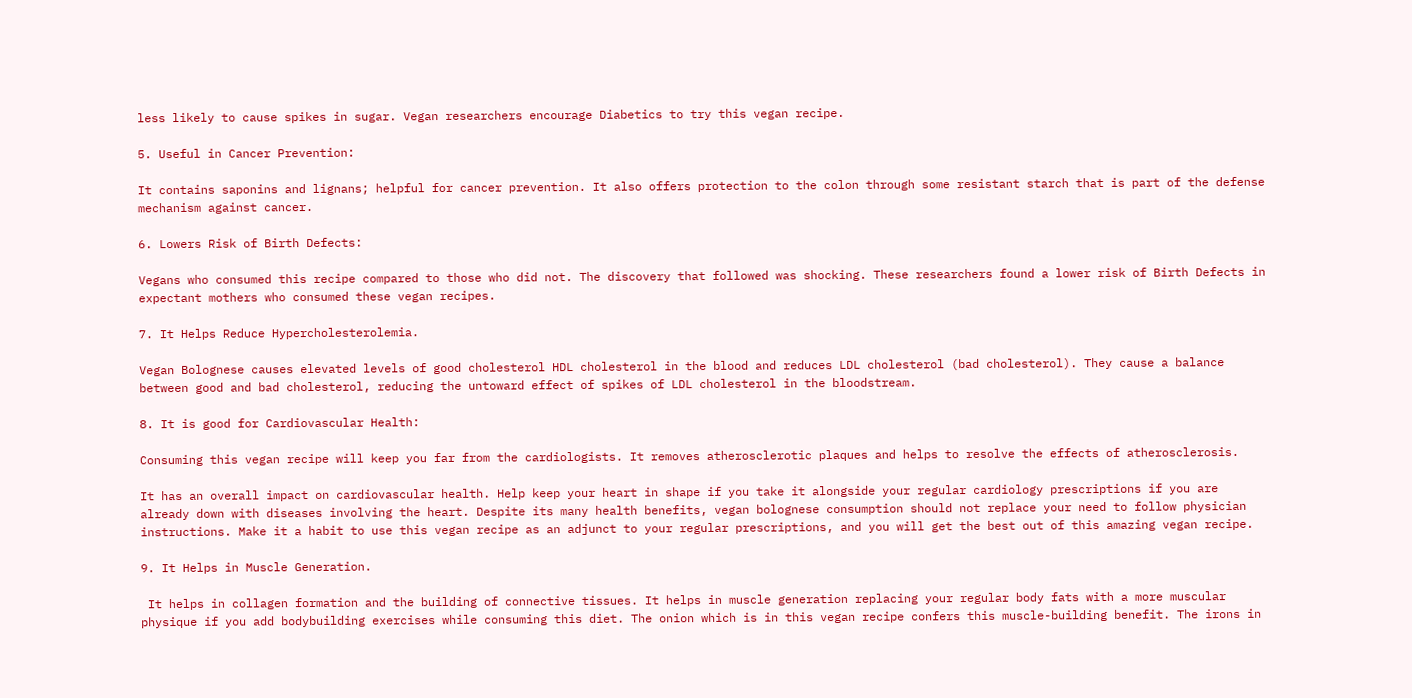less likely to cause spikes in sugar. Vegan researchers encourage Diabetics to try this vegan recipe.

5. Useful in Cancer Prevention:

It contains saponins and lignans; helpful for cancer prevention. It also offers protection to the colon through some resistant starch that is part of the defense mechanism against cancer.

6. Lowers Risk of Birth Defects:

Vegans who consumed this recipe compared to those who did not. The discovery that followed was shocking. These researchers found a lower risk of Birth Defects in expectant mothers who consumed these vegan recipes.

7. It Helps Reduce Hypercholesterolemia.

Vegan Bolognese causes elevated levels of good cholesterol HDL cholesterol in the blood and reduces LDL cholesterol (bad cholesterol). They cause a balance between good and bad cholesterol, reducing the untoward effect of spikes of LDL cholesterol in the bloodstream.

8. It is good for Cardiovascular Health:

Consuming this vegan recipe will keep you far from the cardiologists. It removes atherosclerotic plaques and helps to resolve the effects of atherosclerosis.

It has an overall impact on cardiovascular health. Help keep your heart in shape if you take it alongside your regular cardiology prescriptions if you are already down with diseases involving the heart. Despite its many health benefits, vegan bolognese consumption should not replace your need to follow physician instructions. Make it a habit to use this vegan recipe as an adjunct to your regular prescriptions, and you will get the best out of this amazing vegan recipe.

9. It Helps in Muscle Generation.

 It helps in collagen formation and the building of connective tissues. It helps in muscle generation replacing your regular body fats with a more muscular physique if you add bodybuilding exercises while consuming this diet. The onion which is in this vegan recipe confers this muscle-building benefit. The irons in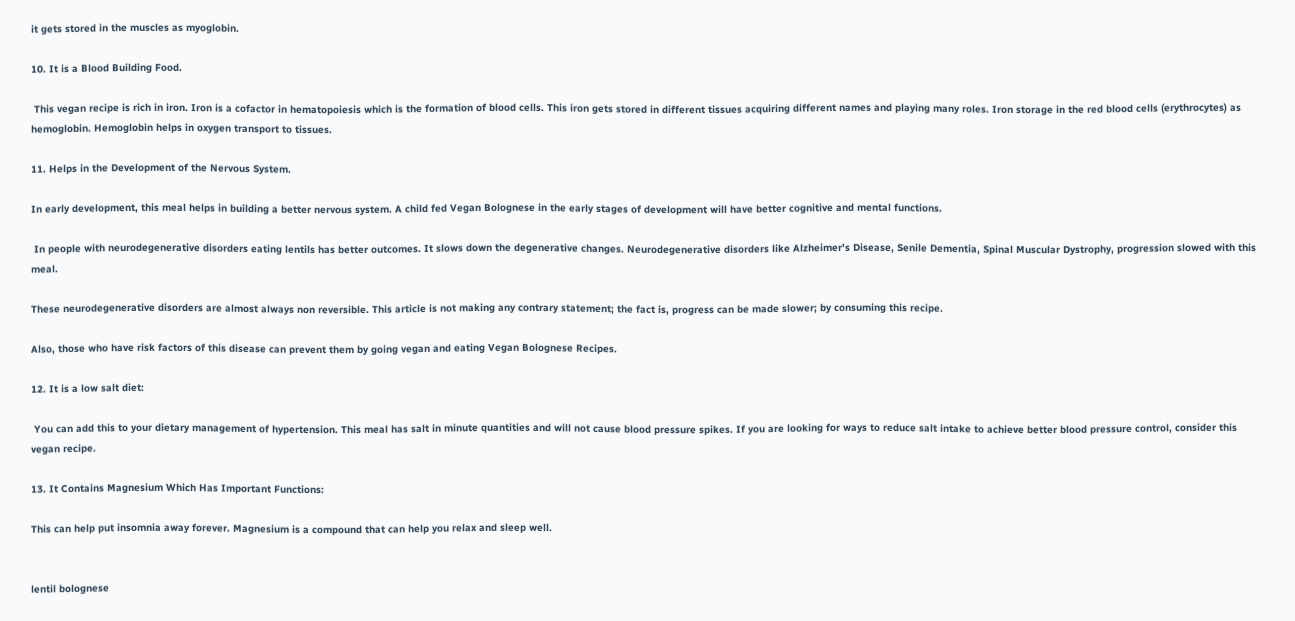it gets stored in the muscles as myoglobin.

10. It is a Blood Building Food.

 This vegan recipe is rich in iron. Iron is a cofactor in hematopoiesis which is the formation of blood cells. This iron gets stored in different tissues acquiring different names and playing many roles. Iron storage in the red blood cells (erythrocytes) as hemoglobin. Hemoglobin helps in oxygen transport to tissues.

11. Helps in the Development of the Nervous System.

In early development, this meal helps in building a better nervous system. A child fed Vegan Bolognese in the early stages of development will have better cognitive and mental functions.

 In people with neurodegenerative disorders eating lentils has better outcomes. It slows down the degenerative changes. Neurodegenerative disorders like Alzheimer's Disease, Senile Dementia, Spinal Muscular Dystrophy, progression slowed with this meal.

These neurodegenerative disorders are almost always non reversible. This article is not making any contrary statement; the fact is, progress can be made slower; by consuming this recipe.

Also, those who have risk factors of this disease can prevent them by going vegan and eating Vegan Bolognese Recipes.

12. It is a low salt diet:

 You can add this to your dietary management of hypertension. This meal has salt in minute quantities and will not cause blood pressure spikes. If you are looking for ways to reduce salt intake to achieve better blood pressure control, consider this vegan recipe.

13. It Contains Magnesium Which Has Important Functions:

This can help put insomnia away forever. Magnesium is a compound that can help you relax and sleep well.


lentil bolognese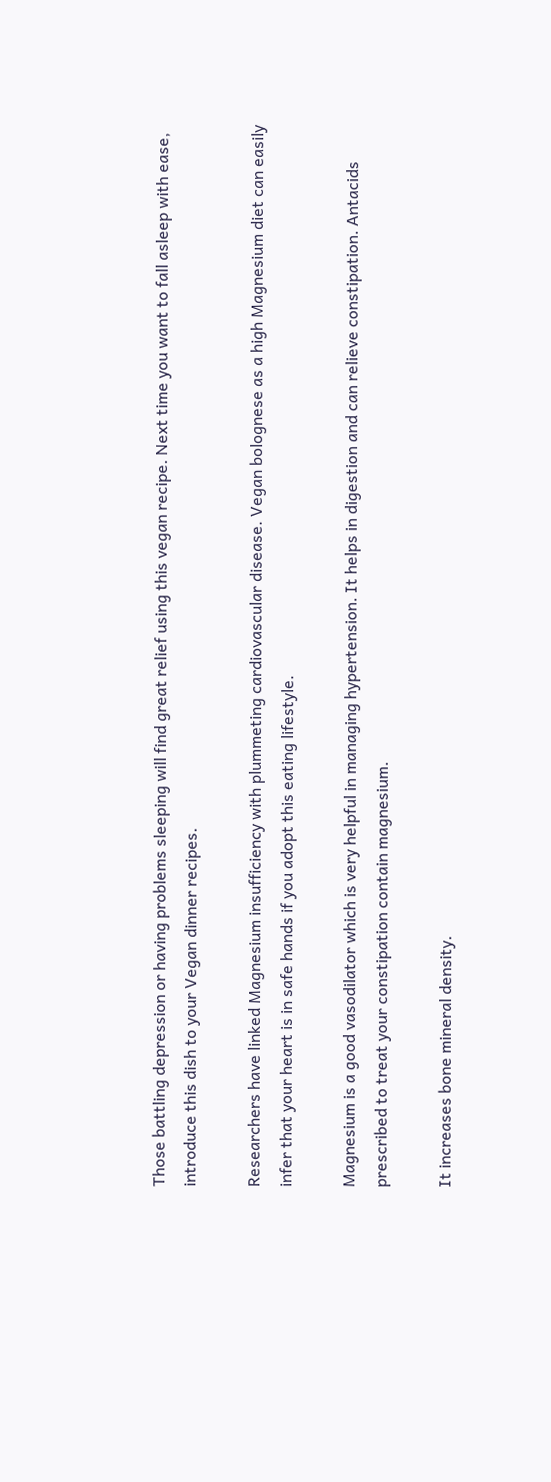Those battling depression or having problems sleeping will find great relief using this vegan recipe. Next time you want to fall asleep with ease, introduce this dish to your Vegan dinner recipes.

Researchers have linked Magnesium insufficiency with plummeting cardiovascular disease. Vegan bolognese as a high Magnesium diet can easily infer that your heart is in safe hands if you adopt this eating lifestyle.

Magnesium is a good vasodilator which is very helpful in managing hypertension. It helps in digestion and can relieve constipation. Antacids prescribed to treat your constipation contain magnesium.

It increases bone mineral density.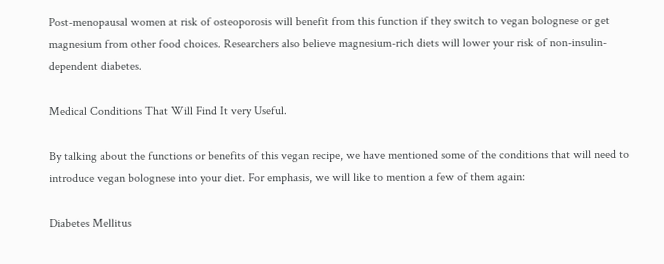Post-menopausal women at risk of osteoporosis will benefit from this function if they switch to vegan bolognese or get magnesium from other food choices. Researchers also believe magnesium-rich diets will lower your risk of non-insulin-dependent diabetes.

Medical Conditions That Will Find It very Useful.

By talking about the functions or benefits of this vegan recipe, we have mentioned some of the conditions that will need to introduce vegan bolognese into your diet. For emphasis, we will like to mention a few of them again:

Diabetes Mellitus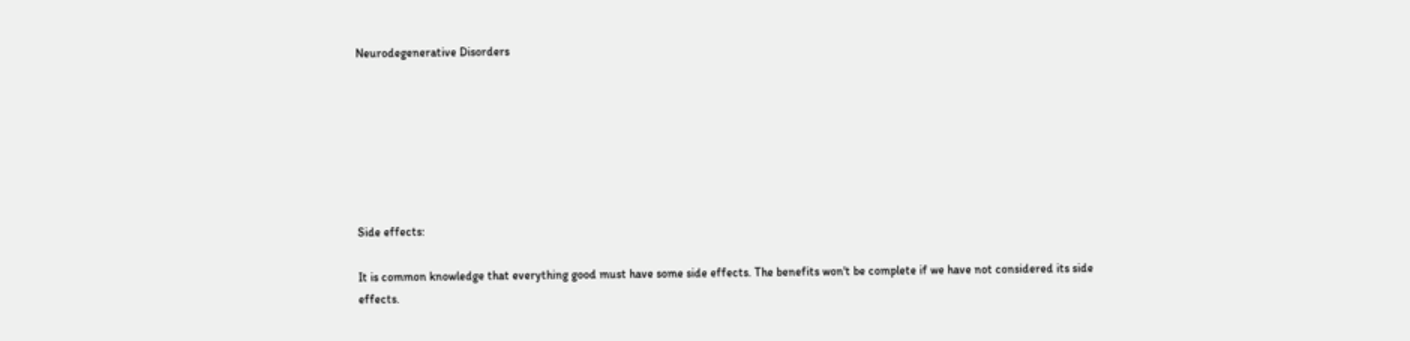Neurodegenerative Disorders







Side effects:

It is common knowledge that everything good must have some side effects. The benefits won't be complete if we have not considered its side effects.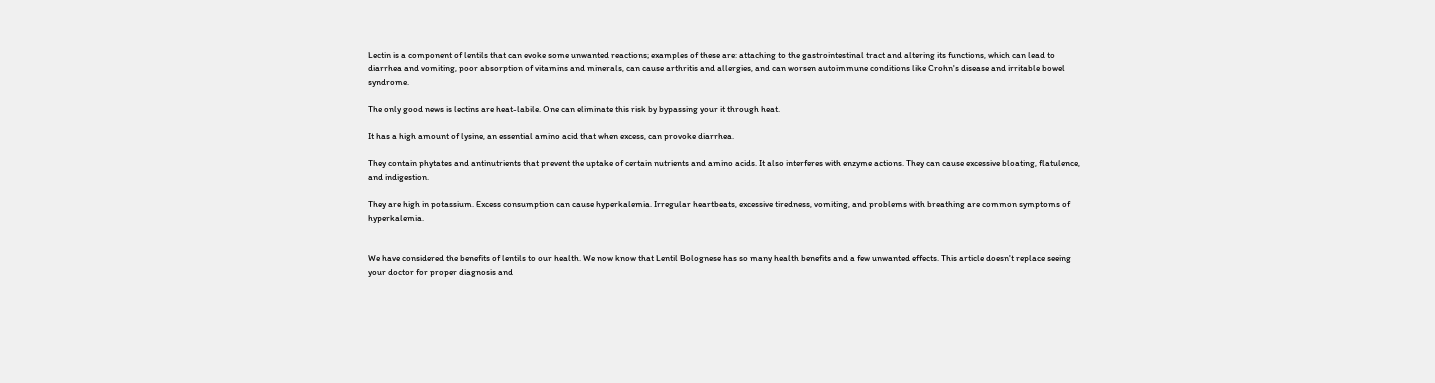Lectin is a component of lentils that can evoke some unwanted reactions; examples of these are: attaching to the gastrointestinal tract and altering its functions, which can lead to diarrhea and vomiting, poor absorption of vitamins and minerals, can cause arthritis and allergies, and can worsen autoimmune conditions like Crohn's disease and irritable bowel syndrome.

The only good news is lectins are heat-labile. One can eliminate this risk by bypassing your it through heat.

It has a high amount of lysine, an essential amino acid that when excess, can provoke diarrhea.

They contain phytates and antinutrients that prevent the uptake of certain nutrients and amino acids. It also interferes with enzyme actions. They can cause excessive bloating, flatulence, and indigestion.

They are high in potassium. Excess consumption can cause hyperkalemia. Irregular heartbeats, excessive tiredness, vomiting, and problems with breathing are common symptoms of hyperkalemia.


We have considered the benefits of lentils to our health. We now know that Lentil Bolognese has so many health benefits and a few unwanted effects. This article doesn't replace seeing your doctor for proper diagnosis and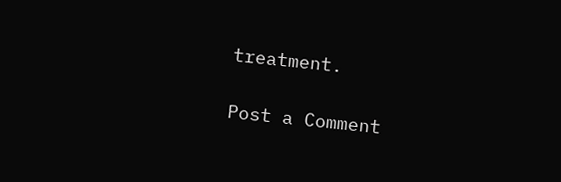treatment.

Post a Comment